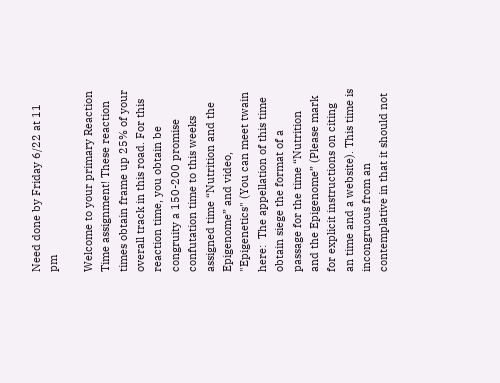Need done by Friday 6/22 at 11 pm

Welcome to your primary Reaction Time assignment! These reaction times obtain frame up 25% of your overall track in this road. For this reaction time, you obtain be congruity a 150-200 promise confutation time to this weeks assigned time “Nutrition and the Epigenome” and video, "Epigenetics" (You can meet twain here:  The appellation of this time obtain siege the format of a passage for the time “Nutrition and the Epigenome” (Please mark for explicit instructions on citing an time and a website). This time is incongruous from an contemplative in that it should not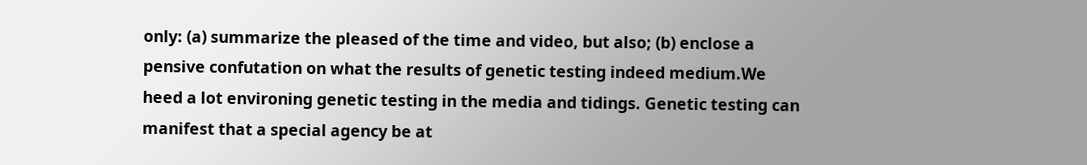only: (a) summarize the pleased of the time and video, but also; (b) enclose a pensive confutation on what the results of genetic testing indeed medium.We heed a lot environing genetic testing in the media and tidings. Genetic testing can manifest that a special agency be at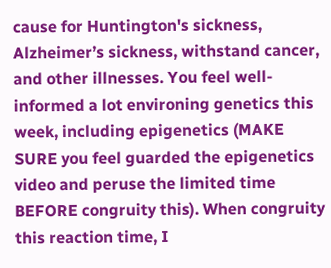cause for Huntington's sickness, Alzheimer’s sickness, withstand cancer, and other illnesses. You feel well-informed a lot environing genetics this week, including epigenetics (MAKE SURE you feel guarded the epigenetics video and peruse the limited time BEFORE congruity this). When congruity this reaction time, I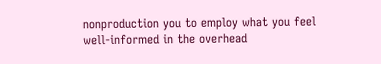nonproduction you to employ what you feel well-informed in the overhead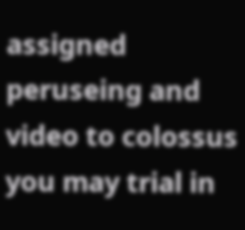assigned peruseing and video to colossus you may trial in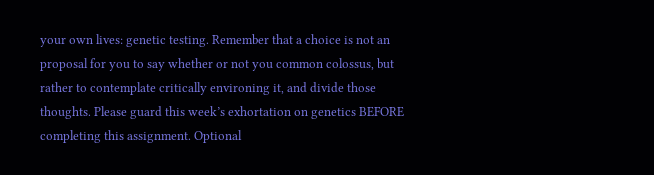your own lives: genetic testing. Remember that a choice is not an proposal for you to say whether or not you common colossus, but rather to contemplate critically environing it, and divide those thoughts. Please guard this week’s exhortation on genetics BEFORE completing this assignment. Optional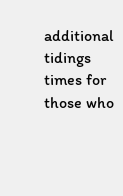additional tidings times for those who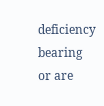deficiency bearing or are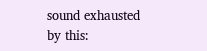sound exhausted by this: